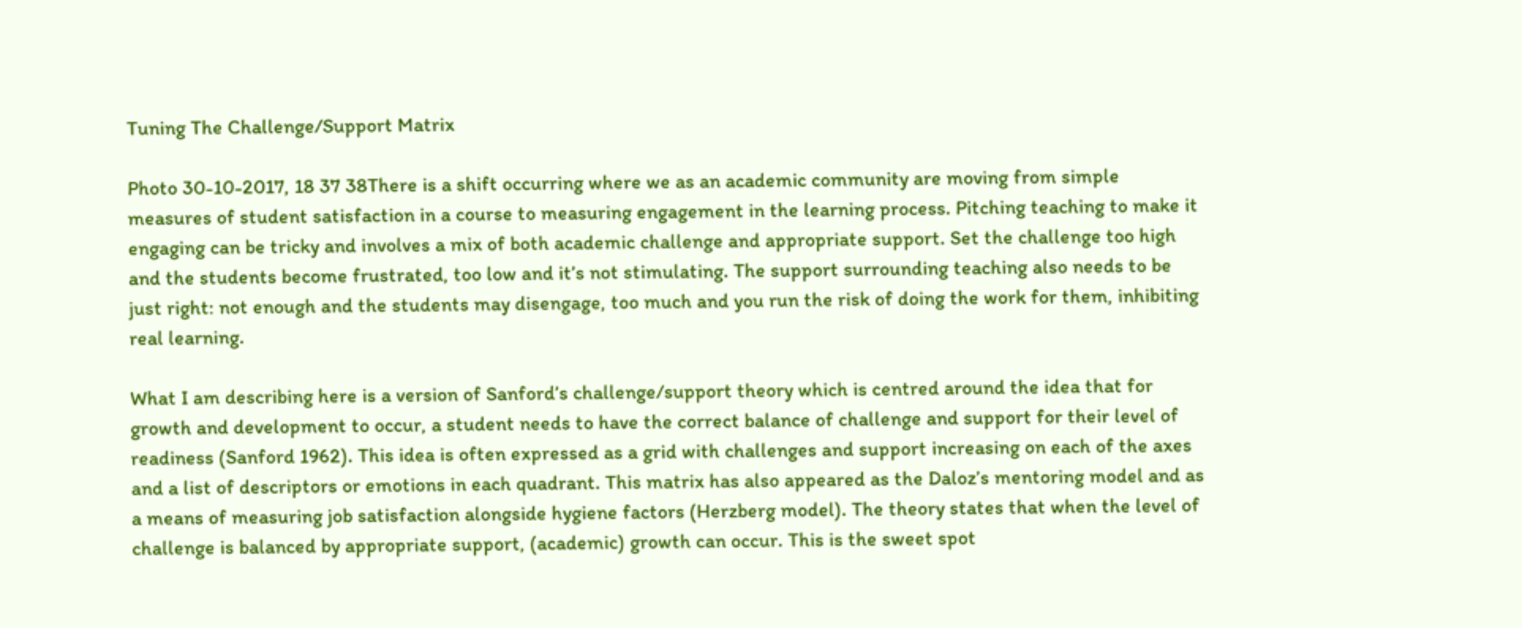Tuning The Challenge/Support Matrix

Photo 30-10-2017, 18 37 38There is a shift occurring where we as an academic community are moving from simple measures of student satisfaction in a course to measuring engagement in the learning process. Pitching teaching to make it engaging can be tricky and involves a mix of both academic challenge and appropriate support. Set the challenge too high and the students become frustrated, too low and it’s not stimulating. The support surrounding teaching also needs to be just right: not enough and the students may disengage, too much and you run the risk of doing the work for them, inhibiting real learning.

What I am describing here is a version of Sanford’s challenge/support theory which is centred around the idea that for growth and development to occur, a student needs to have the correct balance of challenge and support for their level of readiness (Sanford 1962). This idea is often expressed as a grid with challenges and support increasing on each of the axes and a list of descriptors or emotions in each quadrant. This matrix has also appeared as the Daloz’s mentoring model and as a means of measuring job satisfaction alongside hygiene factors (Herzberg model). The theory states that when the level of challenge is balanced by appropriate support, (academic) growth can occur. This is the sweet spot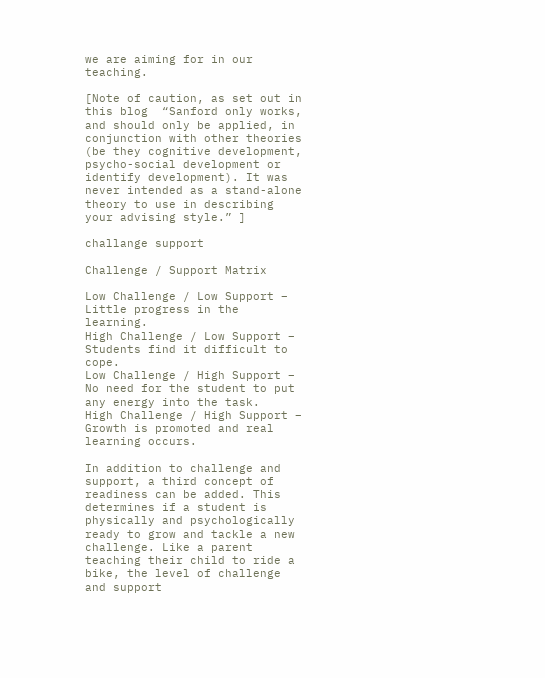we are aiming for in our teaching.

[Note of caution, as set out in this blog  “Sanford only works, and should only be applied, in conjunction with other theories (be they cognitive development, psycho-social development or identify development). It was never intended as a stand-alone theory to use in describing your advising style.” ]

challange support

Challenge / Support Matrix

Low Challenge / Low Support – Little progress in the learning.
High Challenge / Low Support – Students find it difficult to cope.
Low Challenge / High Support – No need for the student to put any energy into the task.
High Challenge / High Support – Growth is promoted and real learning occurs.

In addition to challenge and support, a third concept of readiness can be added. This determines if a student is physically and psychologically ready to grow and tackle a new challenge. Like a parent teaching their child to ride a bike, the level of challenge and support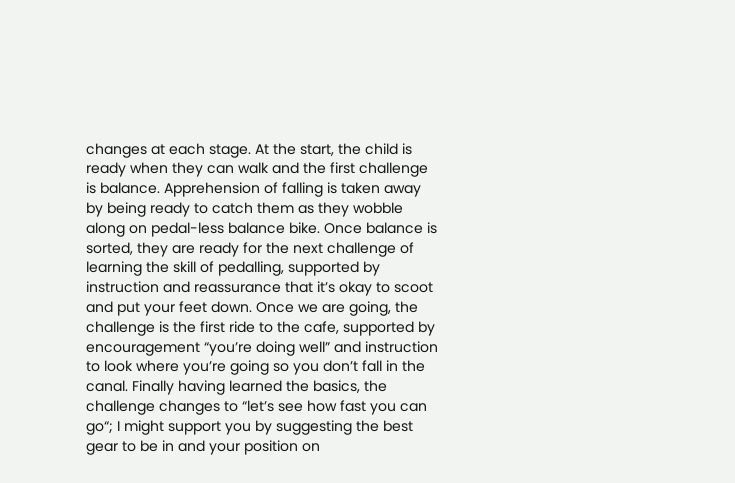changes at each stage. At the start, the child is ready when they can walk and the first challenge is balance. Apprehension of falling is taken away by being ready to catch them as they wobble along on pedal-less balance bike. Once balance is sorted, they are ready for the next challenge of learning the skill of pedalling, supported by instruction and reassurance that it’s okay to scoot and put your feet down. Once we are going, the challenge is the first ride to the cafe, supported by encouragement “you’re doing well” and instruction to look where you’re going so you don’t fall in the canal. Finally having learned the basics, the challenge changes to “let’s see how fast you can go“; I might support you by suggesting the best gear to be in and your position on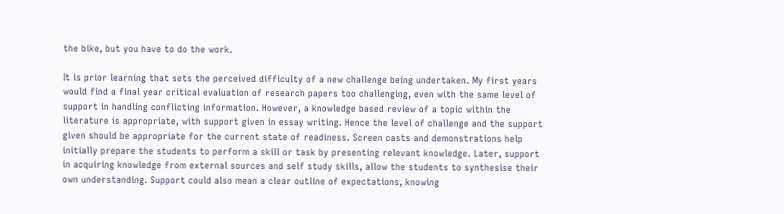the bike, but you have to do the work.

It is prior learning that sets the perceived difficulty of a new challenge being undertaken. My first years would find a final year critical evaluation of research papers too challenging, even with the same level of support in handling conflicting information. However, a knowledge based review of a topic within the literature is appropriate, with support given in essay writing. Hence the level of challenge and the support given should be appropriate for the current state of readiness. Screen casts and demonstrations help initially prepare the students to perform a skill or task by presenting relevant knowledge. Later, support in acquiring knowledge from external sources and self study skills, allow the students to synthesise their own understanding. Support could also mean a clear outline of expectations, knowing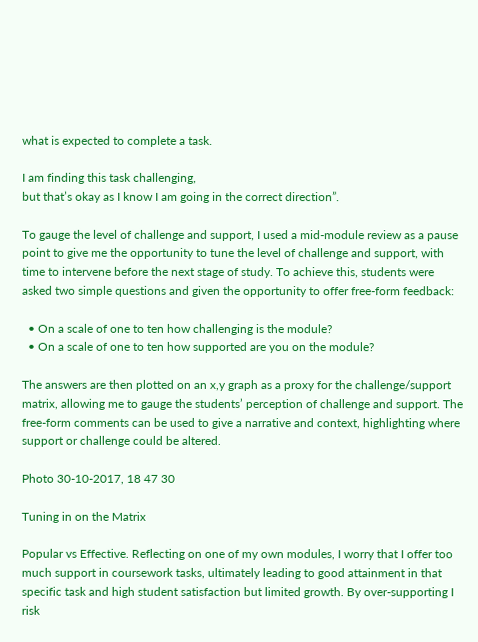what is expected to complete a task.

I am finding this task challenging,
but that’s okay as I know I am going in the correct direction”.

To gauge the level of challenge and support, I used a mid-module review as a pause point to give me the opportunity to tune the level of challenge and support, with time to intervene before the next stage of study. To achieve this, students were asked two simple questions and given the opportunity to offer free-form feedback:

  • On a scale of one to ten how challenging is the module?
  • On a scale of one to ten how supported are you on the module?

The answers are then plotted on an x,y graph as a proxy for the challenge/support matrix, allowing me to gauge the students’ perception of challenge and support. The free-form comments can be used to give a narrative and context, highlighting where support or challenge could be altered.

Photo 30-10-2017, 18 47 30

Tuning in on the Matrix

Popular vs Effective. Reflecting on one of my own modules, I worry that I offer too much support in coursework tasks, ultimately leading to good attainment in that specific task and high student satisfaction but limited growth. By over-supporting I risk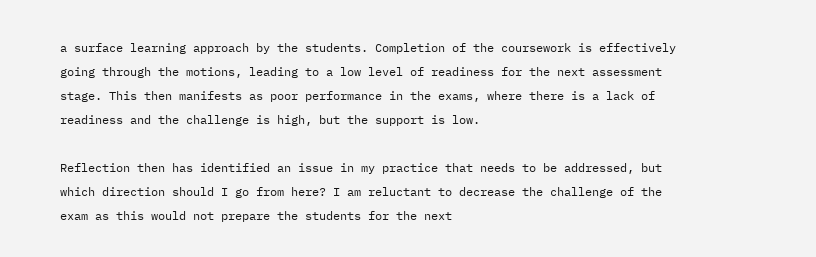a surface learning approach by the students. Completion of the coursework is effectively going through the motions, leading to a low level of readiness for the next assessment stage. This then manifests as poor performance in the exams, where there is a lack of readiness and the challenge is high, but the support is low.

Reflection then has identified an issue in my practice that needs to be addressed, but which direction should I go from here? I am reluctant to decrease the challenge of the exam as this would not prepare the students for the next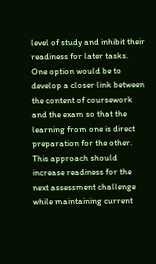level of study and inhibit their readiness for later tasks. One option would be to develop a closer link between the content of coursework and the exam so that the learning from one is direct preparation for the other. This approach should increase readiness for the next assessment challenge while maintaining current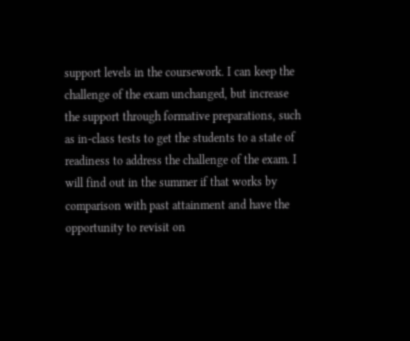support levels in the coursework. I can keep the challenge of the exam unchanged, but increase the support through formative preparations, such as in-class tests to get the students to a state of readiness to address the challenge of the exam. I will find out in the summer if that works by comparison with past attainment and have the opportunity to revisit on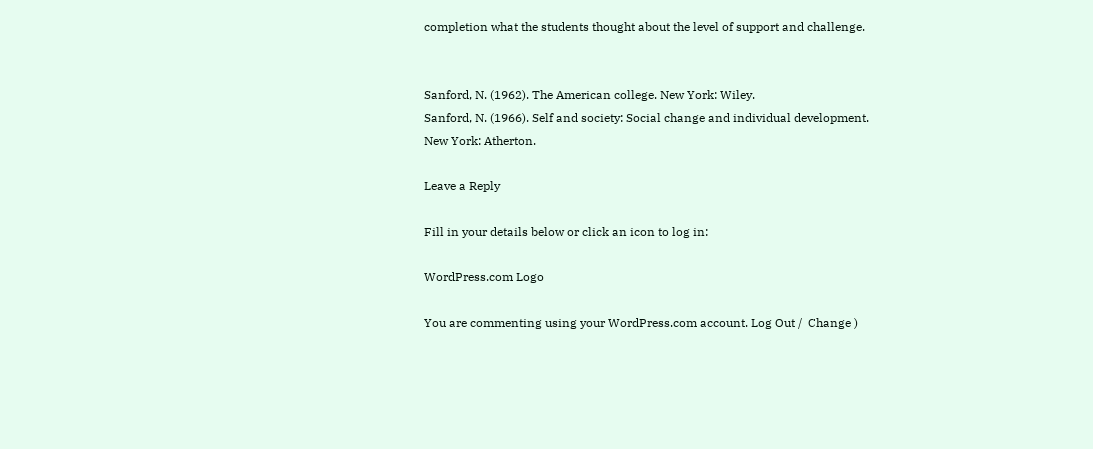completion what the students thought about the level of support and challenge.


Sanford, N. (1962). The American college. New York: Wiley.
Sanford, N. (1966). Self and society: Social change and individual development. New York: Atherton.

Leave a Reply

Fill in your details below or click an icon to log in:

WordPress.com Logo

You are commenting using your WordPress.com account. Log Out /  Change )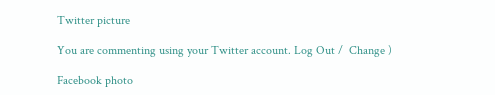Twitter picture

You are commenting using your Twitter account. Log Out /  Change )

Facebook photo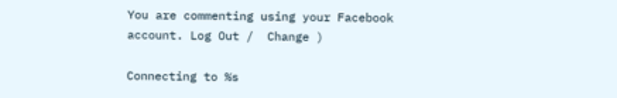You are commenting using your Facebook account. Log Out /  Change )

Connecting to %s